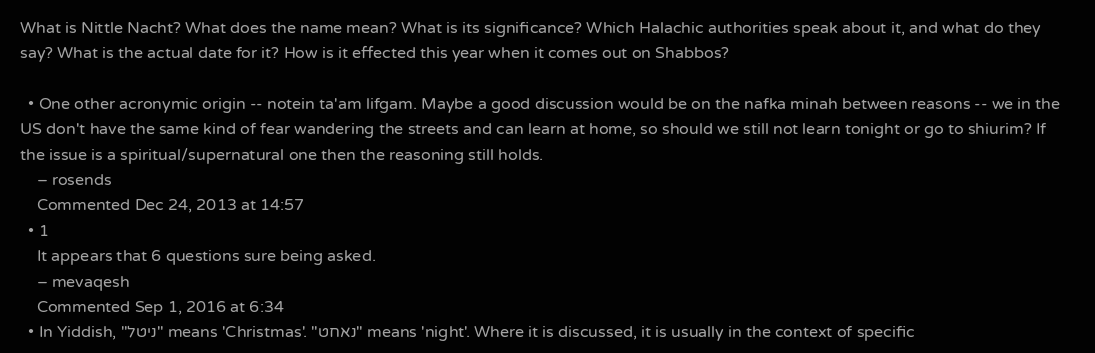What is Nittle Nacht? What does the name mean? What is its significance? Which Halachic authorities speak about it, and what do they say? What is the actual date for it? How is it effected this year when it comes out on Shabbos?

  • One other acronymic origin -- notein ta'am lifgam. Maybe a good discussion would be on the nafka minah between reasons -- we in the US don't have the same kind of fear wandering the streets and can learn at home, so should we still not learn tonight or go to shiurim? If the issue is a spiritual/supernatural one then the reasoning still holds.
    – rosends
    Commented Dec 24, 2013 at 14:57
  • 1
    It appears that 6 questions sure being asked.
    – mevaqesh
    Commented Sep 1, 2016 at 6:34
  • In Yiddish, "ניטל" means 'Christmas'. "נאחט" means 'night'. Where it is discussed, it is usually in the context of specific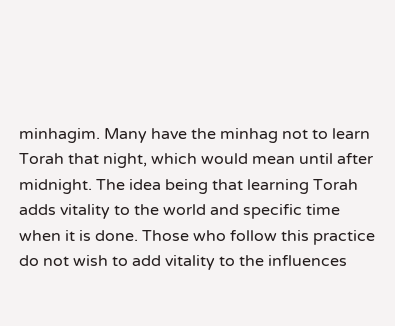minhagim. Many have the minhag not to learn Torah that night, which would mean until after midnight. The idea being that learning Torah adds vitality to the world and specific time when it is done. Those who follow this practice do not wish to add vitality to the influences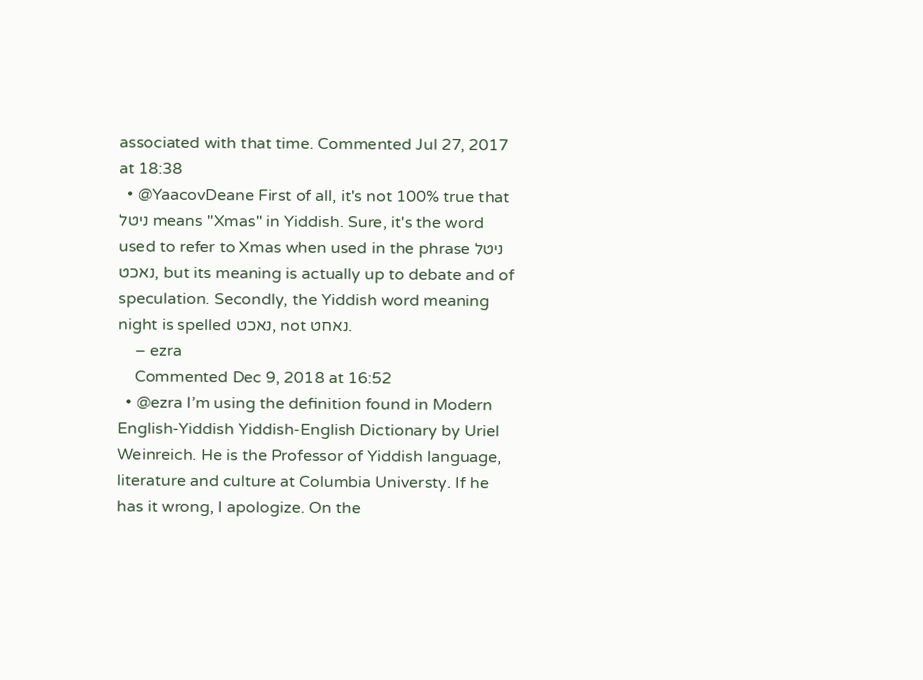associated with that time. Commented Jul 27, 2017 at 18:38
  • @YaacovDeane First of all, it's not 100% true that ניטל means "Xmas" in Yiddish. Sure, it's the word used to refer to Xmas when used in the phrase ניטל נאכט, but its meaning is actually up to debate and of speculation. Secondly, the Yiddish word meaning night is spelled נאכט, not נאחט.
    – ezra
    Commented Dec 9, 2018 at 16:52
  • @ezra I’m using the definition found in Modern English-Yiddish Yiddish-English Dictionary by Uriel Weinreich. He is the Professor of Yiddish language, literature and culture at Columbia Universty. If he has it wrong, I apologize. On the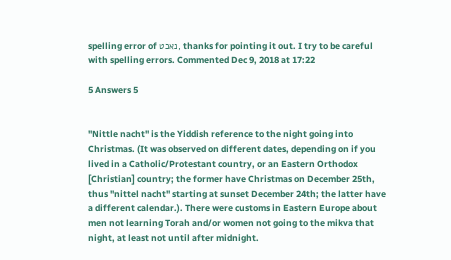spelling error of נאכט, thanks for pointing it out. I try to be careful with spelling errors. Commented Dec 9, 2018 at 17:22

5 Answers 5


"Nittle nacht" is the Yiddish reference to the night going into Christmas. (It was observed on different dates, depending on if you lived in a Catholic/Protestant country, or an Eastern Orthodox [Christian] country; the former have Christmas on December 25th, thus "nittel nacht" starting at sunset December 24th; the latter have a different calendar.). There were customs in Eastern Europe about men not learning Torah and/or women not going to the mikva that night, at least not until after midnight.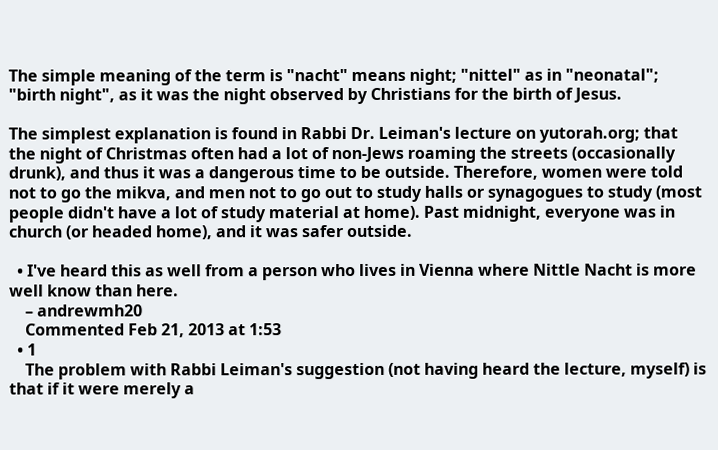The simple meaning of the term is "nacht" means night; "nittel" as in "neonatal"; "birth night", as it was the night observed by Christians for the birth of Jesus.

The simplest explanation is found in Rabbi Dr. Leiman's lecture on yutorah.org; that the night of Christmas often had a lot of non-Jews roaming the streets (occasionally drunk), and thus it was a dangerous time to be outside. Therefore, women were told not to go the mikva, and men not to go out to study halls or synagogues to study (most people didn't have a lot of study material at home). Past midnight, everyone was in church (or headed home), and it was safer outside.

  • I've heard this as well from a person who lives in Vienna where Nittle Nacht is more well know than here.
    – andrewmh20
    Commented Feb 21, 2013 at 1:53
  • 1
    The problem with Rabbi Leiman's suggestion (not having heard the lecture, myself) is that if it were merely a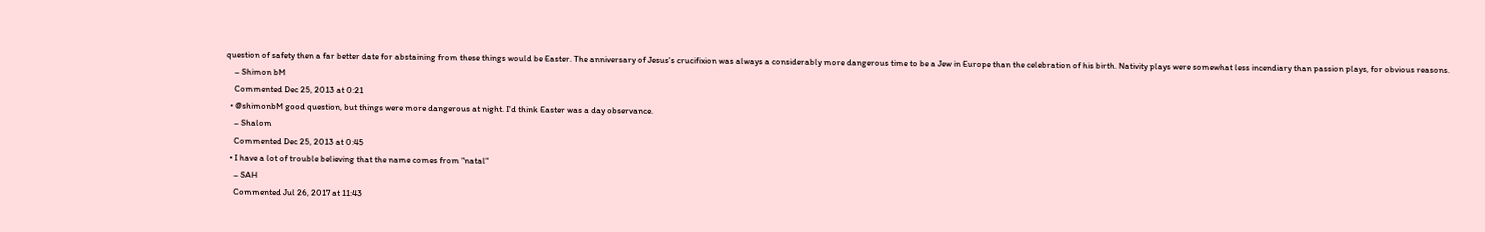question of safety then a far better date for abstaining from these things would be Easter. The anniversary of Jesus's crucifixion was always a considerably more dangerous time to be a Jew in Europe than the celebration of his birth. Nativity plays were somewhat less incendiary than passion plays, for obvious reasons.
    – Shimon bM
    Commented Dec 25, 2013 at 0:21
  • @shimonbM good question, but things were more dangerous at night. I'd think Easter was a day observance.
    – Shalom
    Commented Dec 25, 2013 at 0:45
  • I have a lot of trouble believing that the name comes from "natal"
    – SAH
    Commented Jul 26, 2017 at 11:43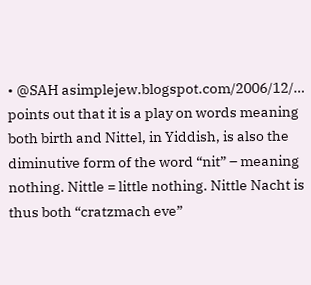• @SAH asimplejew.blogspot.com/2006/12/… points out that it is a play on words meaning both birth and Nittel, in Yiddish, is also the diminutive form of the word “nit” – meaning nothing. Nittle = little nothing. Nittle Nacht is thus both “cratzmach eve”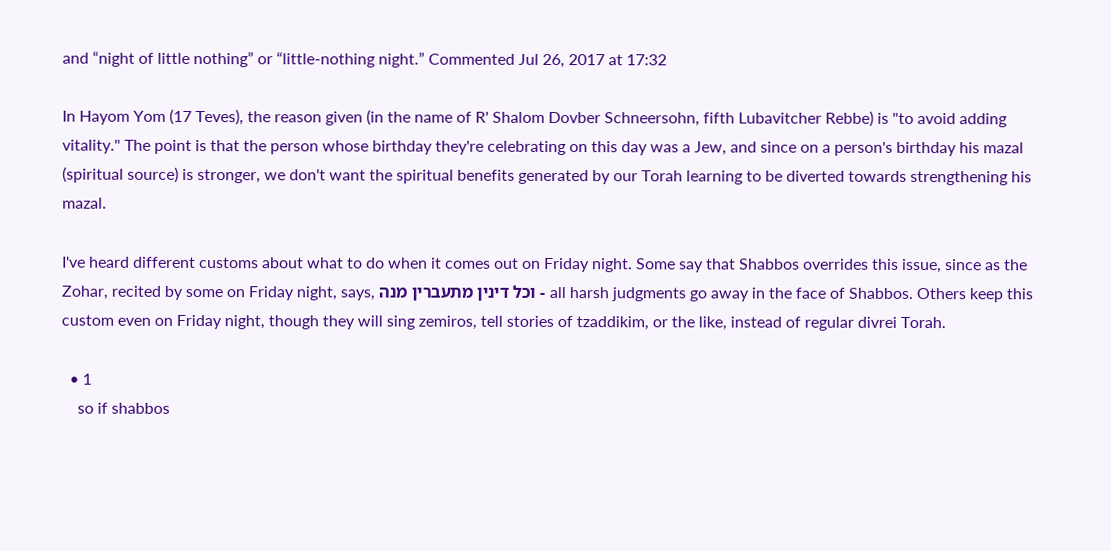and “night of little nothing” or “little-nothing night.” Commented Jul 26, 2017 at 17:32

In Hayom Yom (17 Teves), the reason given (in the name of R' Shalom Dovber Schneersohn, fifth Lubavitcher Rebbe) is "to avoid adding vitality." The point is that the person whose birthday they're celebrating on this day was a Jew, and since on a person's birthday his mazal (spiritual source) is stronger, we don't want the spiritual benefits generated by our Torah learning to be diverted towards strengthening his mazal.

I've heard different customs about what to do when it comes out on Friday night. Some say that Shabbos overrides this issue, since as the Zohar, recited by some on Friday night, says, וכל דינין מתעברין מנה - all harsh judgments go away in the face of Shabbos. Others keep this custom even on Friday night, though they will sing zemiros, tell stories of tzaddikim, or the like, instead of regular divrei Torah.

  • 1
    so if shabbos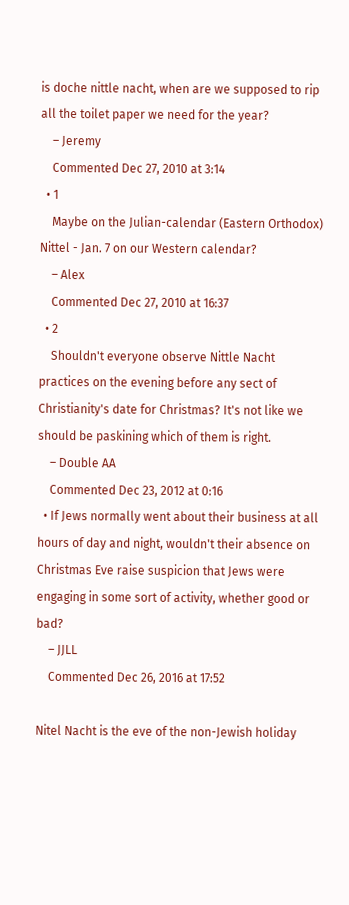is doche nittle nacht, when are we supposed to rip all the toilet paper we need for the year?
    – Jeremy
    Commented Dec 27, 2010 at 3:14
  • 1
    Maybe on the Julian-calendar (Eastern Orthodox) Nittel - Jan. 7 on our Western calendar?
    – Alex
    Commented Dec 27, 2010 at 16:37
  • 2
    Shouldn't everyone observe Nittle Nacht practices on the evening before any sect of Christianity's date for Christmas? It's not like we should be paskining which of them is right.
    – Double AA
    Commented Dec 23, 2012 at 0:16
  • If Jews normally went about their business at all hours of day and night, wouldn't their absence on Christmas Eve raise suspicion that Jews were engaging in some sort of activity, whether good or bad?
    – JJLL
    Commented Dec 26, 2016 at 17:52

Nitel Nacht is the eve of the non-Jewish holiday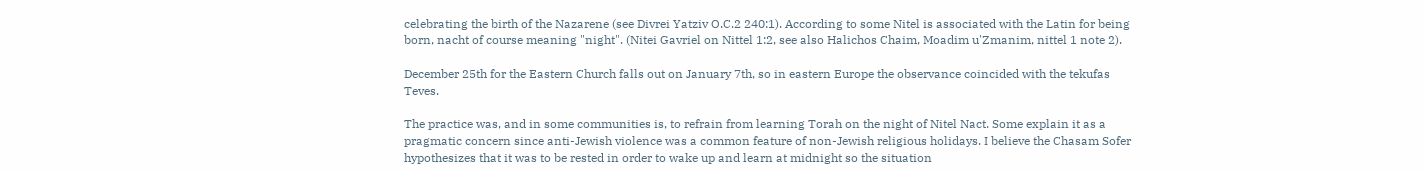celebrating the birth of the Nazarene (see Divrei Yatziv O.C.2 240:1). According to some Nitel is associated with the Latin for being born, nacht of course meaning "night". (Nitei Gavriel on Nittel 1:2, see also Halichos Chaim, Moadim u'Zmanim, nittel 1 note 2).

December 25th for the Eastern Church falls out on January 7th, so in eastern Europe the observance coincided with the tekufas Teves.

The practice was, and in some communities is, to refrain from learning Torah on the night of Nitel Nact. Some explain it as a pragmatic concern since anti-Jewish violence was a common feature of non-Jewish religious holidays. I believe the Chasam Sofer hypothesizes that it was to be rested in order to wake up and learn at midnight so the situation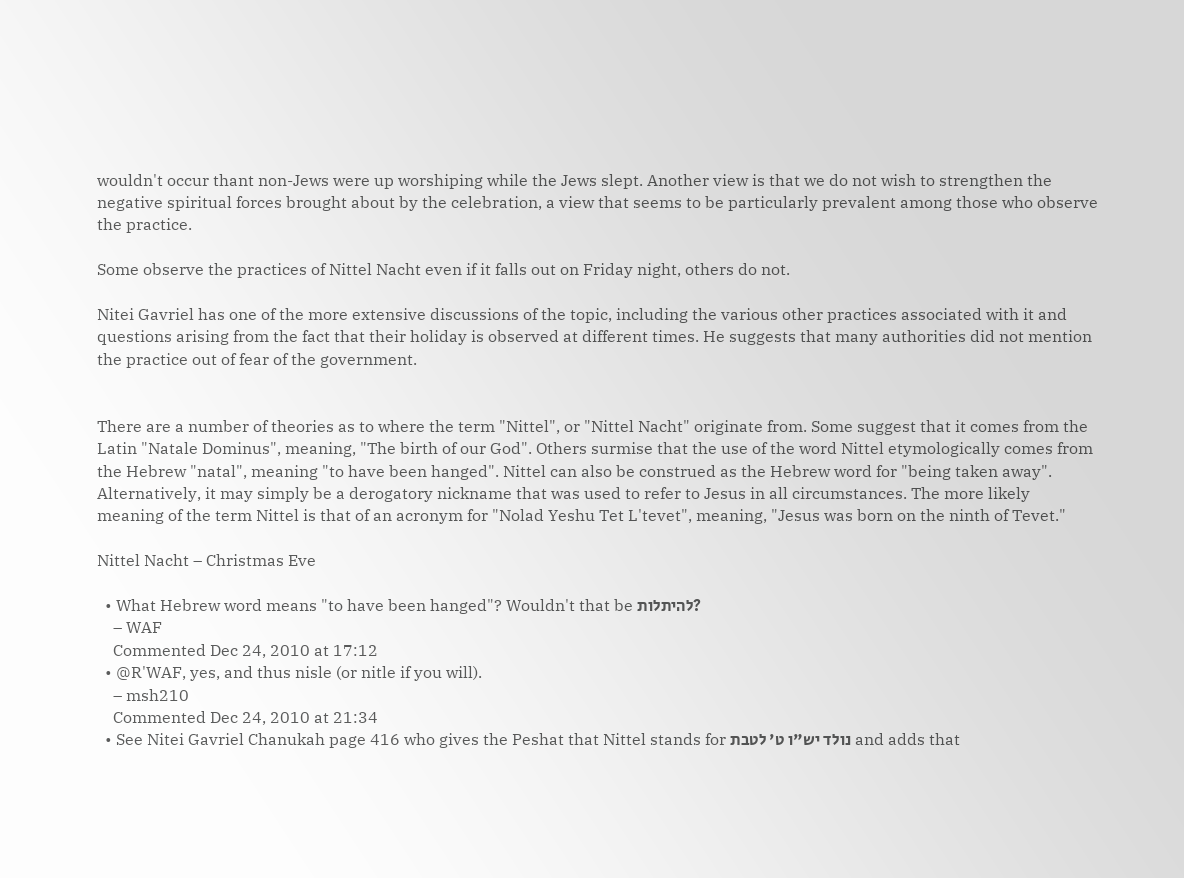wouldn't occur thant non-Jews were up worshiping while the Jews slept. Another view is that we do not wish to strengthen the negative spiritual forces brought about by the celebration, a view that seems to be particularly prevalent among those who observe the practice.

Some observe the practices of Nittel Nacht even if it falls out on Friday night, others do not.

Nitei Gavriel has one of the more extensive discussions of the topic, including the various other practices associated with it and questions arising from the fact that their holiday is observed at different times. He suggests that many authorities did not mention the practice out of fear of the government.


There are a number of theories as to where the term "Nittel", or "Nittel Nacht" originate from. Some suggest that it comes from the Latin "Natale Dominus", meaning, "The birth of our God". Others surmise that the use of the word Nittel etymologically comes from the Hebrew "natal", meaning "to have been hanged". Nittel can also be construed as the Hebrew word for "being taken away". Alternatively, it may simply be a derogatory nickname that was used to refer to Jesus in all circumstances. The more likely meaning of the term Nittel is that of an acronym for "Nolad Yeshu Tet L'tevet", meaning, "Jesus was born on the ninth of Tevet."

Nittel Nacht – Christmas Eve

  • What Hebrew word means "to have been hanged"? Wouldn't that be להיתלות?
    – WAF
    Commented Dec 24, 2010 at 17:12
  • @R'WAF, yes, and thus nisle (or nitle if you will).
    – msh210
    Commented Dec 24, 2010 at 21:34
  • See Nitei Gavriel Chanukah page 416 who gives the Peshat that Nittel stands for נולד יש"ו ט' לטבת and adds that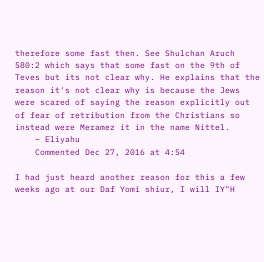therefore some fast then. See Shulchan Aruch 580:2 which says that some fast on the 9th of Teves but its not clear why. He explains that the reason it's not clear why is because the Jews were scared of saying the reason explicitly out of fear of retribution from the Christians so instead were Meramez it in the name Nittel.
    – Eliyahu
    Commented Dec 27, 2016 at 4:54

I had just heard another reason for this a few weeks ago at our Daf Yomi shiur, I will IY"H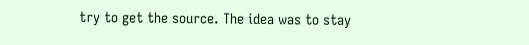try to get the source. The idea was to stay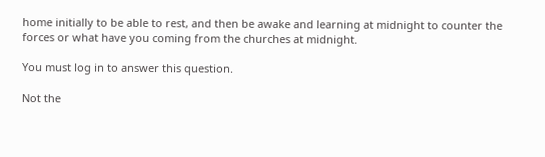home initially to be able to rest, and then be awake and learning at midnight to counter the forces or what have you coming from the churches at midnight.

You must log in to answer this question.

Not the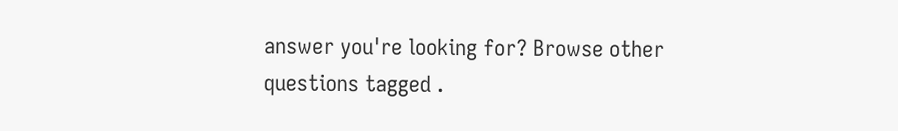answer you're looking for? Browse other questions tagged .